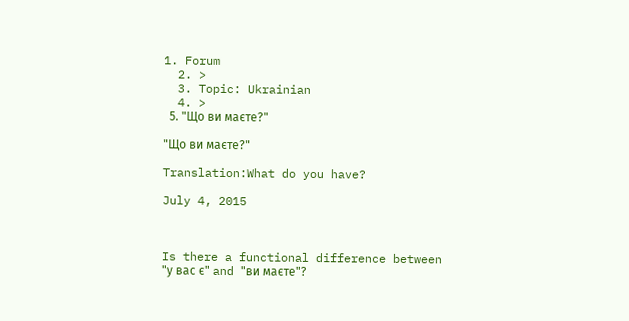1. Forum
  2. >
  3. Topic: Ukrainian
  4. >
  5. "Що ви маєте?"

"Що ви маєте?"

Translation:What do you have?

July 4, 2015



Is there a functional difference between "у вас є" and "ви маєте"?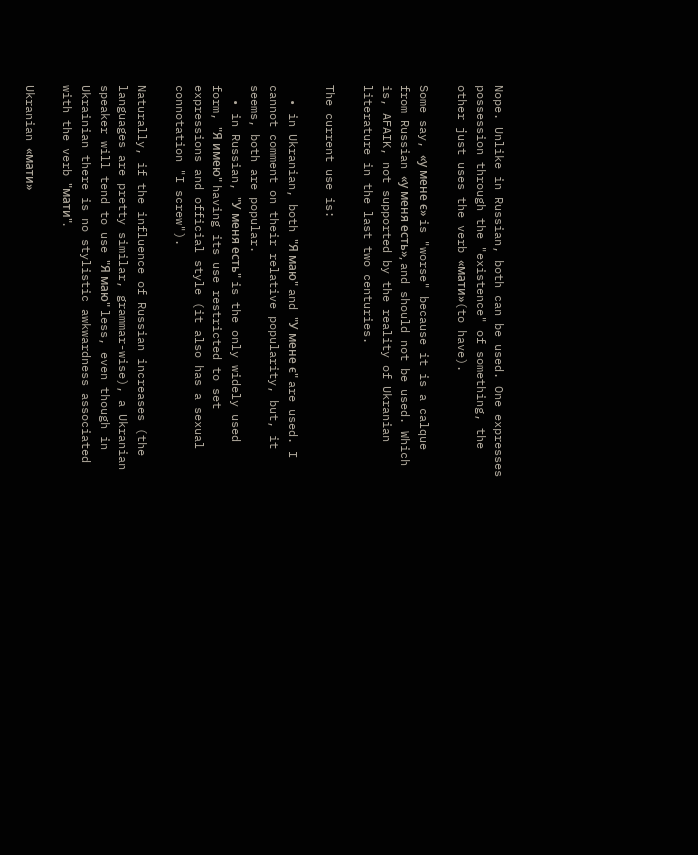Nope. Unlike in Russian, both can be used. One expresses possession through the "existence" of something, the other just uses the verb «мати»(to have).

Some say, «у мене є» is "worse" because it is a calque from Russian «у меня есть», and should not be used. Which is, AFAIK, not supported by the reality of Ukranian literature in the last two centuries.

The current use is:

  • in Ukranian, both "Я маю" and "У мене є" are used. I cannot comment on their relative popularity, but, it seems, both are popular.
  • in Russian, "У меня есть" is the only widely used form, "Я имею" having its use restricted to set expressions and official style (it also has a sexual connotation "I screw").

Naturally, if the influence of Russian increases (the languages are pretty similar, grammar-wise), a Ukranian speaker will tend to use "Я маю" less, even though in Ukrainian there is no stylistic awkwardness associated with the verb "мати".

Ukranian «мати»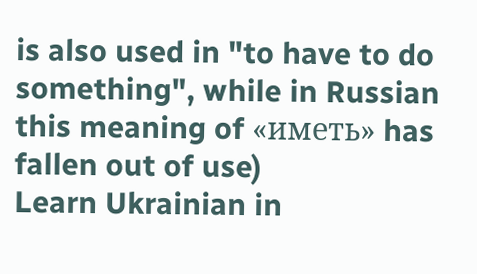is also used in "to have to do something", while in Russian this meaning of «иметь» has fallen out of use)
Learn Ukrainian in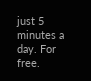just 5 minutes a day. For free.